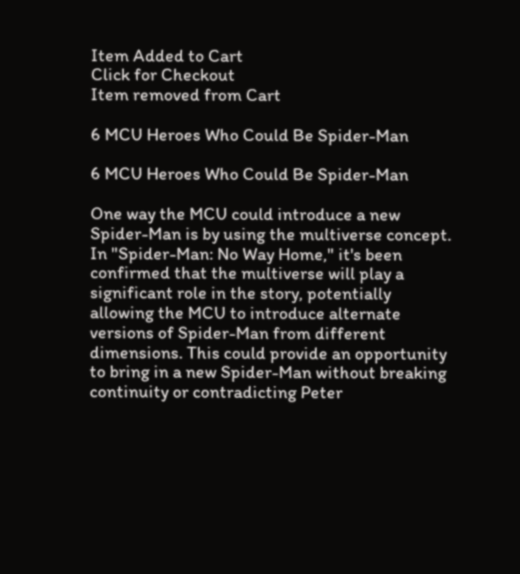Item Added to Cart
Click for Checkout
Item removed from Cart

6 MCU Heroes Who Could Be Spider-Man

6 MCU Heroes Who Could Be Spider-Man

One way the MCU could introduce a new Spider-Man is by using the multiverse concept. In "Spider-Man: No Way Home," it's been confirmed that the multiverse will play a significant role in the story, potentially allowing the MCU to introduce alternate versions of Spider-Man from different dimensions. This could provide an opportunity to bring in a new Spider-Man without breaking continuity or contradicting Peter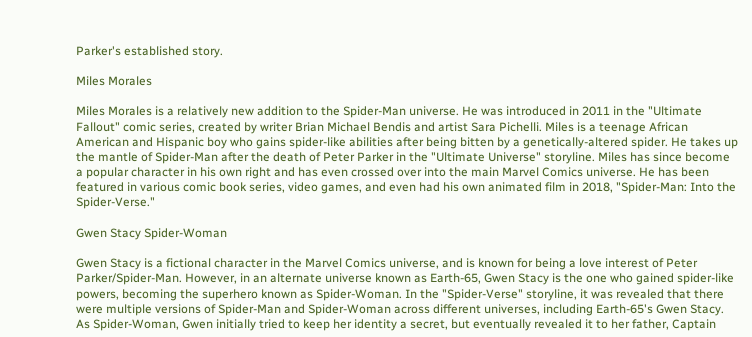Parker's established story.

Miles Morales

Miles Morales is a relatively new addition to the Spider-Man universe. He was introduced in 2011 in the "Ultimate Fallout" comic series, created by writer Brian Michael Bendis and artist Sara Pichelli. Miles is a teenage African American and Hispanic boy who gains spider-like abilities after being bitten by a genetically-altered spider. He takes up the mantle of Spider-Man after the death of Peter Parker in the "Ultimate Universe" storyline. Miles has since become a popular character in his own right and has even crossed over into the main Marvel Comics universe. He has been featured in various comic book series, video games, and even had his own animated film in 2018, "Spider-Man: Into the Spider-Verse."

Gwen Stacy Spider-Woman

Gwen Stacy is a fictional character in the Marvel Comics universe, and is known for being a love interest of Peter Parker/Spider-Man. However, in an alternate universe known as Earth-65, Gwen Stacy is the one who gained spider-like powers, becoming the superhero known as Spider-Woman. In the "Spider-Verse" storyline, it was revealed that there were multiple versions of Spider-Man and Spider-Woman across different universes, including Earth-65's Gwen Stacy. As Spider-Woman, Gwen initially tried to keep her identity a secret, but eventually revealed it to her father, Captain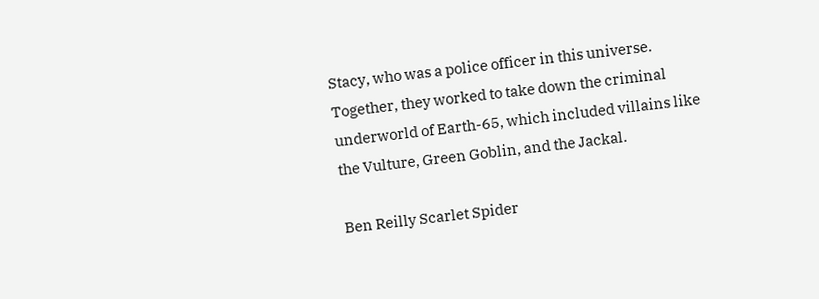Stacy, who was a police officer in this universe. Together, they worked to take down the criminal underworld of Earth-65, which included villains like the Vulture, Green Goblin, and the Jackal.

Ben Reilly Scarlet Spider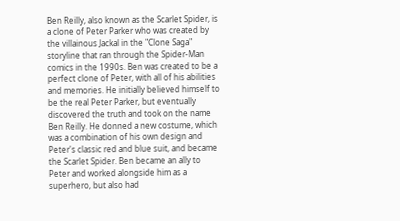Ben Reilly, also known as the Scarlet Spider, is a clone of Peter Parker who was created by the villainous Jackal in the "Clone Saga" storyline that ran through the Spider-Man comics in the 1990s. Ben was created to be a perfect clone of Peter, with all of his abilities and memories. He initially believed himself to be the real Peter Parker, but eventually discovered the truth and took on the name Ben Reilly. He donned a new costume, which was a combination of his own design and Peter's classic red and blue suit, and became the Scarlet Spider. Ben became an ally to Peter and worked alongside him as a superhero, but also had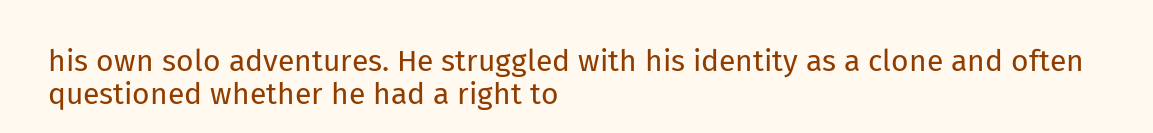his own solo adventures. He struggled with his identity as a clone and often questioned whether he had a right to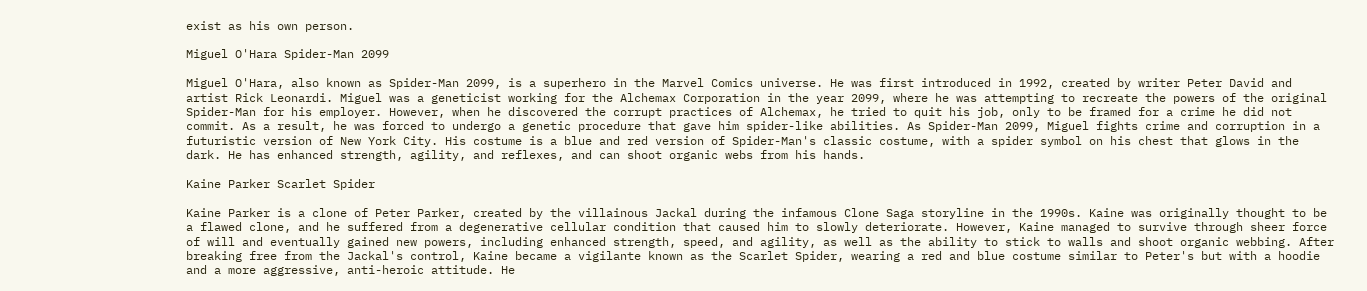exist as his own person.

Miguel O'Hara Spider-Man 2099

Miguel O'Hara, also known as Spider-Man 2099, is a superhero in the Marvel Comics universe. He was first introduced in 1992, created by writer Peter David and artist Rick Leonardi. Miguel was a geneticist working for the Alchemax Corporation in the year 2099, where he was attempting to recreate the powers of the original Spider-Man for his employer. However, when he discovered the corrupt practices of Alchemax, he tried to quit his job, only to be framed for a crime he did not commit. As a result, he was forced to undergo a genetic procedure that gave him spider-like abilities. As Spider-Man 2099, Miguel fights crime and corruption in a futuristic version of New York City. His costume is a blue and red version of Spider-Man's classic costume, with a spider symbol on his chest that glows in the dark. He has enhanced strength, agility, and reflexes, and can shoot organic webs from his hands.

Kaine Parker Scarlet Spider

Kaine Parker is a clone of Peter Parker, created by the villainous Jackal during the infamous Clone Saga storyline in the 1990s. Kaine was originally thought to be a flawed clone, and he suffered from a degenerative cellular condition that caused him to slowly deteriorate. However, Kaine managed to survive through sheer force of will and eventually gained new powers, including enhanced strength, speed, and agility, as well as the ability to stick to walls and shoot organic webbing. After breaking free from the Jackal's control, Kaine became a vigilante known as the Scarlet Spider, wearing a red and blue costume similar to Peter's but with a hoodie and a more aggressive, anti-heroic attitude. He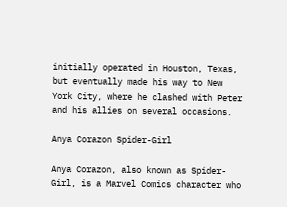initially operated in Houston, Texas, but eventually made his way to New York City, where he clashed with Peter and his allies on several occasions.

Anya Corazon Spider-Girl

Anya Corazon, also known as Spider-Girl, is a Marvel Comics character who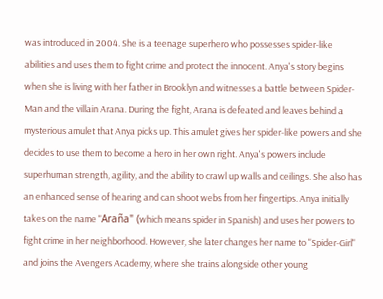was introduced in 2004. She is a teenage superhero who possesses spider-like abilities and uses them to fight crime and protect the innocent. Anya's story begins when she is living with her father in Brooklyn and witnesses a battle between Spider-Man and the villain Arana. During the fight, Arana is defeated and leaves behind a mysterious amulet that Anya picks up. This amulet gives her spider-like powers and she decides to use them to become a hero in her own right. Anya's powers include superhuman strength, agility, and the ability to crawl up walls and ceilings. She also has an enhanced sense of hearing and can shoot webs from her fingertips. Anya initially takes on the name "Araña" (which means spider in Spanish) and uses her powers to fight crime in her neighborhood. However, she later changes her name to "Spider-Girl" and joins the Avengers Academy, where she trains alongside other young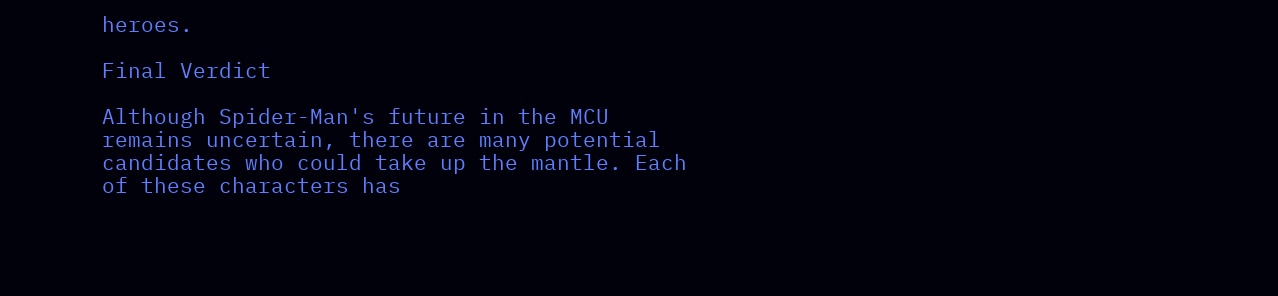heroes.

Final Verdict

Although Spider-Man's future in the MCU remains uncertain, there are many potential candidates who could take up the mantle. Each of these characters has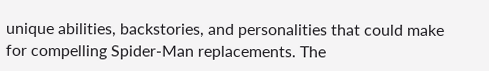unique abilities, backstories, and personalities that could make for compelling Spider-Man replacements. The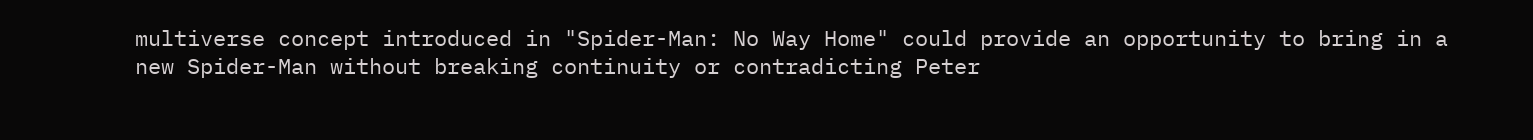multiverse concept introduced in "Spider-Man: No Way Home" could provide an opportunity to bring in a new Spider-Man without breaking continuity or contradicting Peter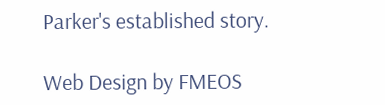Parker's established story.

Web Design by FMEOS